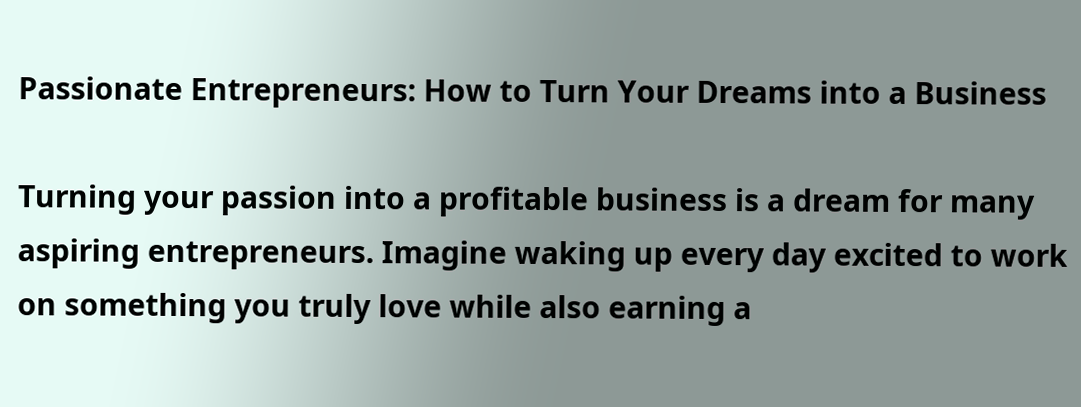Passionate Entrepreneurs: How to Turn Your Dreams into a Business

Turning your passion into a profitable business is a dream for many aspiring entrepreneurs. Imagine waking up every day excited to work on something you truly love while also earning a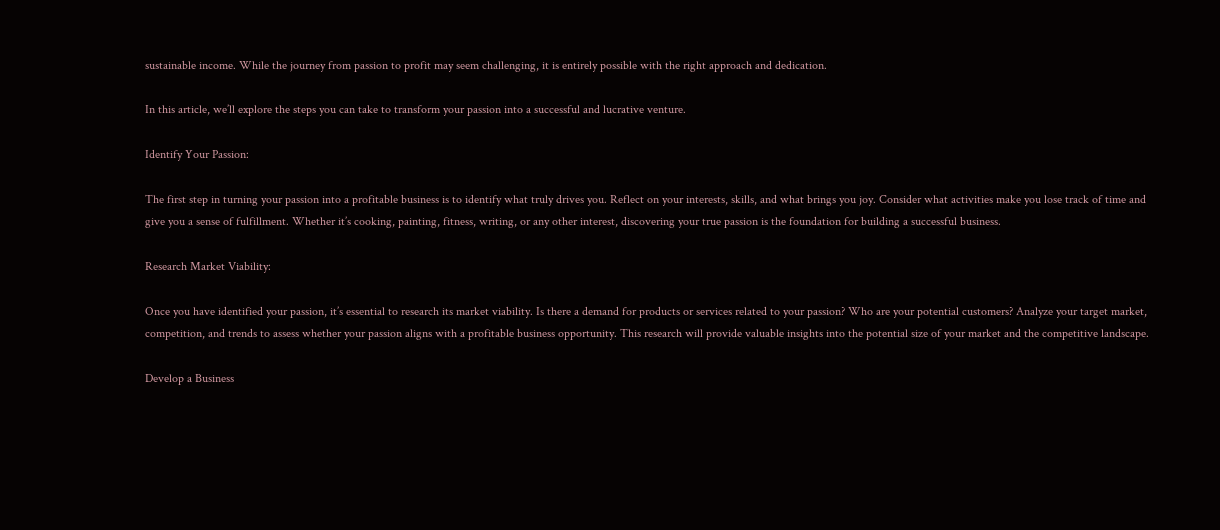sustainable income. While the journey from passion to profit may seem challenging, it is entirely possible with the right approach and dedication.

In this article, we’ll explore the steps you can take to transform your passion into a successful and lucrative venture.

Identify Your Passion:

The first step in turning your passion into a profitable business is to identify what truly drives you. Reflect on your interests, skills, and what brings you joy. Consider what activities make you lose track of time and give you a sense of fulfillment. Whether it’s cooking, painting, fitness, writing, or any other interest, discovering your true passion is the foundation for building a successful business.

Research Market Viability:

Once you have identified your passion, it’s essential to research its market viability. Is there a demand for products or services related to your passion? Who are your potential customers? Analyze your target market, competition, and trends to assess whether your passion aligns with a profitable business opportunity. This research will provide valuable insights into the potential size of your market and the competitive landscape.

Develop a Business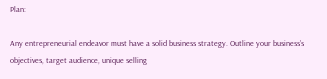Plan:

Any entrepreneurial endeavor must have a solid business strategy. Outline your business’s objectives, target audience, unique selling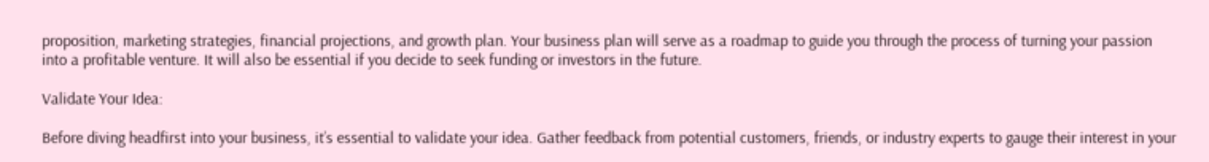proposition, marketing strategies, financial projections, and growth plan. Your business plan will serve as a roadmap to guide you through the process of turning your passion into a profitable venture. It will also be essential if you decide to seek funding or investors in the future.

Validate Your Idea:

Before diving headfirst into your business, it’s essential to validate your idea. Gather feedback from potential customers, friends, or industry experts to gauge their interest in your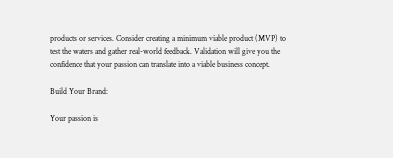products or services. Consider creating a minimum viable product (MVP) to test the waters and gather real-world feedback. Validation will give you the confidence that your passion can translate into a viable business concept.

Build Your Brand:

Your passion is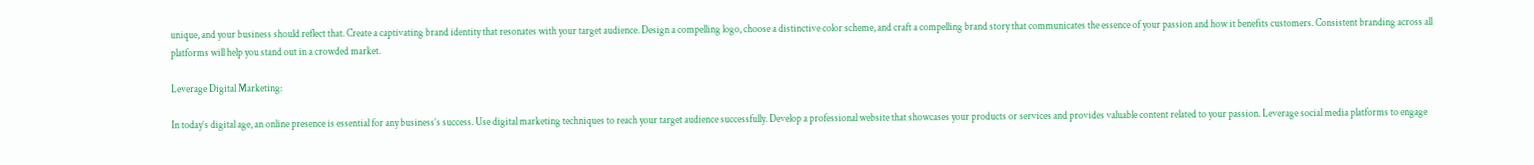unique, and your business should reflect that. Create a captivating brand identity that resonates with your target audience. Design a compelling logo, choose a distinctive color scheme, and craft a compelling brand story that communicates the essence of your passion and how it benefits customers. Consistent branding across all platforms will help you stand out in a crowded market.

Leverage Digital Marketing:

In today’s digital age, an online presence is essential for any business’s success. Use digital marketing techniques to reach your target audience successfully. Develop a professional website that showcases your products or services and provides valuable content related to your passion. Leverage social media platforms to engage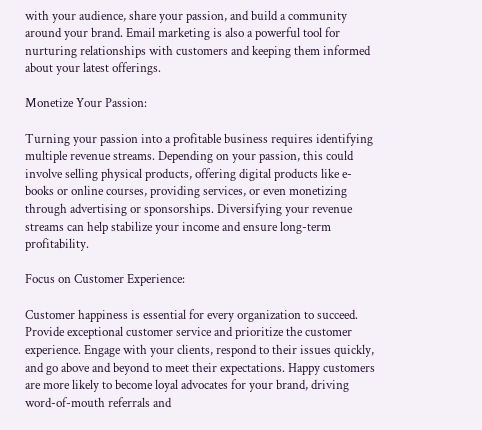with your audience, share your passion, and build a community around your brand. Email marketing is also a powerful tool for nurturing relationships with customers and keeping them informed about your latest offerings.

Monetize Your Passion:

Turning your passion into a profitable business requires identifying multiple revenue streams. Depending on your passion, this could involve selling physical products, offering digital products like e-books or online courses, providing services, or even monetizing through advertising or sponsorships. Diversifying your revenue streams can help stabilize your income and ensure long-term profitability.

Focus on Customer Experience:

Customer happiness is essential for every organization to succeed. Provide exceptional customer service and prioritize the customer experience. Engage with your clients, respond to their issues quickly, and go above and beyond to meet their expectations. Happy customers are more likely to become loyal advocates for your brand, driving word-of-mouth referrals and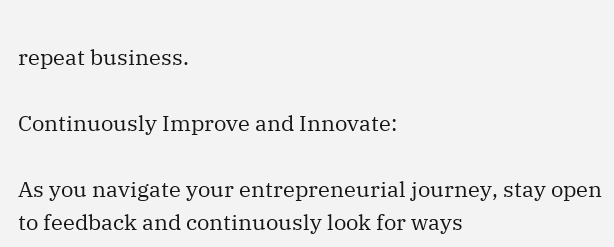repeat business.

Continuously Improve and Innovate:

As you navigate your entrepreneurial journey, stay open to feedback and continuously look for ways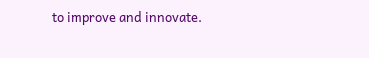to improve and innovate.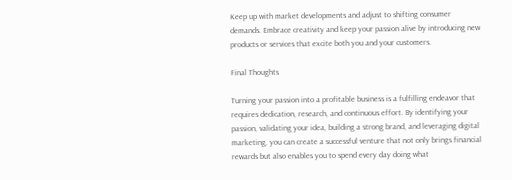Keep up with market developments and adjust to shifting consumer demands. Embrace creativity and keep your passion alive by introducing new products or services that excite both you and your customers.

Final Thoughts

Turning your passion into a profitable business is a fulfilling endeavor that requires dedication, research, and continuous effort. By identifying your passion, validating your idea, building a strong brand, and leveraging digital marketing, you can create a successful venture that not only brings financial rewards but also enables you to spend every day doing what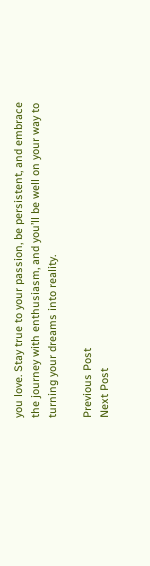you love. Stay true to your passion, be persistent, and embrace the journey with enthusiasm, and you’ll be well on your way to turning your dreams into reality.

Previous Post
Next Post